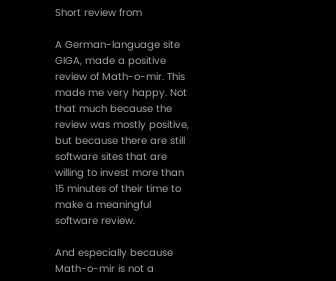Short review from

A German-language site GIGA, made a positive review of Math-o-mir. This made me very happy. Not that much because the review was mostly positive, but because there are still software sites that are willing to invest more than 15 minutes of their time to make a meaningful software review.

And especially because Math-o-mir is not a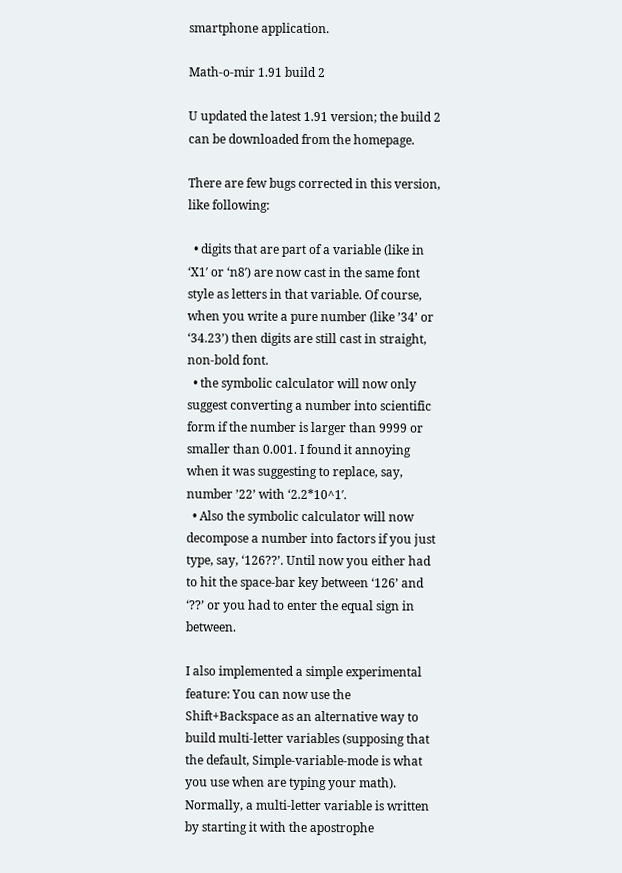smartphone application.

Math-o-mir 1.91 build 2

U updated the latest 1.91 version; the build 2 can be downloaded from the homepage.

There are few bugs corrected in this version, like following:

  • digits that are part of a variable (like in ‘X1′ or ‘n8′) are now cast in the same font style as letters in that variable. Of course, when you write a pure number (like ’34’ or ‘34.23’) then digits are still cast in straight, non-bold font.
  • the symbolic calculator will now only suggest converting a number into scientific form if the number is larger than 9999 or smaller than 0.001. I found it annoying when it was suggesting to replace, say, number ’22’ with ‘2.2*10^1′.
  • Also the symbolic calculator will now decompose a number into factors if you just type, say, ‘126??’. Until now you either had to hit the space-bar key between ‘126’ and ‘??’ or you had to enter the equal sign in between.

I also implemented a simple experimental feature: You can now use the Shift+Backspace as an alternative way to build multi-letter variables (supposing that the default, Simple-variable-mode is what you use when are typing your math). Normally, a multi-letter variable is written by starting it with the apostrophe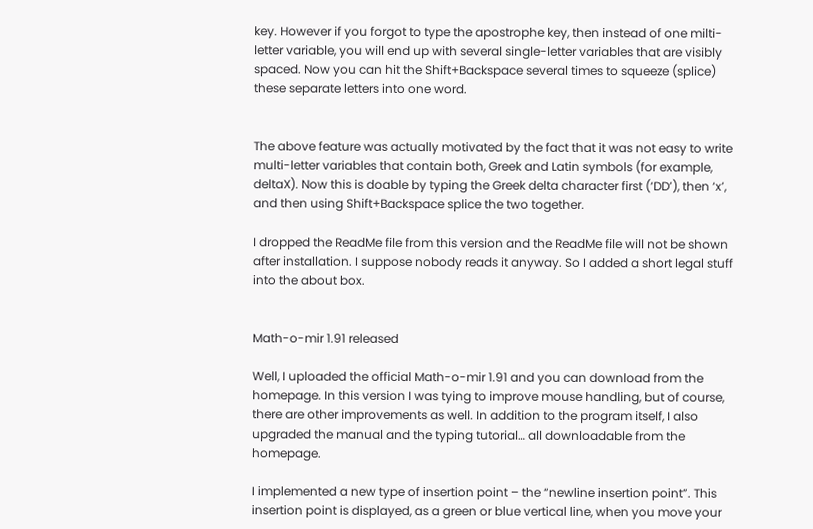key. However if you forgot to type the apostrophe key, then instead of one milti-letter variable, you will end up with several single-letter variables that are visibly spaced. Now you can hit the Shift+Backspace several times to squeeze (splice) these separate letters into one word.


The above feature was actually motivated by the fact that it was not easy to write multi-letter variables that contain both, Greek and Latin symbols (for example, deltaX). Now this is doable by typing the Greek delta character first (‘DD’), then ‘x’, and then using Shift+Backspace splice the two together.

I dropped the ReadMe file from this version and the ReadMe file will not be shown after installation. I suppose nobody reads it anyway. So I added a short legal stuff into the about box.


Math-o-mir 1.91 released

Well, I uploaded the official Math-o-mir 1.91 and you can download from the homepage. In this version I was tying to improve mouse handling, but of course, there are other improvements as well. In addition to the program itself, I also upgraded the manual and the typing tutorial… all downloadable from the homepage.

I implemented a new type of insertion point – the “newline insertion point”. This insertion point is displayed, as a green or blue vertical line, when you move your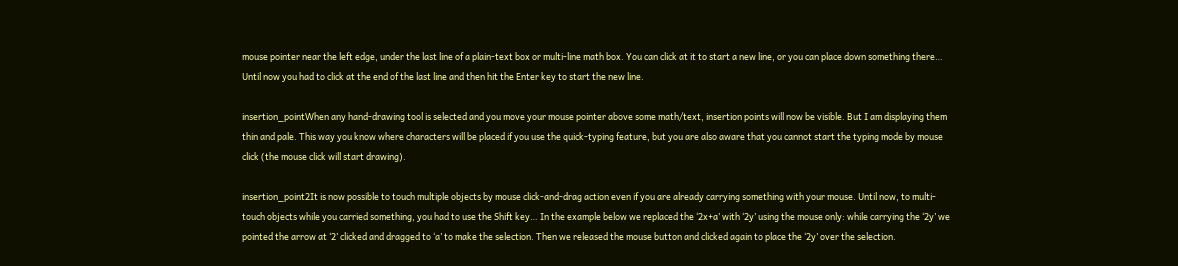mouse pointer near the left edge, under the last line of a plain-text box or multi-line math box. You can click at it to start a new line, or you can place down something there… Until now you had to click at the end of the last line and then hit the Enter key to start the new line.

insertion_pointWhen any hand-drawing tool is selected and you move your mouse pointer above some math/text, insertion points will now be visible. But I am displaying them thin and pale. This way you know where characters will be placed if you use the quick-typing feature, but you are also aware that you cannot start the typing mode by mouse click (the mouse click will start drawing).

insertion_point2It is now possible to touch multiple objects by mouse click-and-drag action even if you are already carrying something with your mouse. Until now, to multi-touch objects while you carried something, you had to use the Shift key… In the example below we replaced the ‘2x+a’ with ‘2y’ using the mouse only: while carrying the ‘2y’ we pointed the arrow at ‘2’ clicked and dragged to ‘a’ to make the selection. Then we released the mouse button and clicked again to place the ‘2y’ over the selection.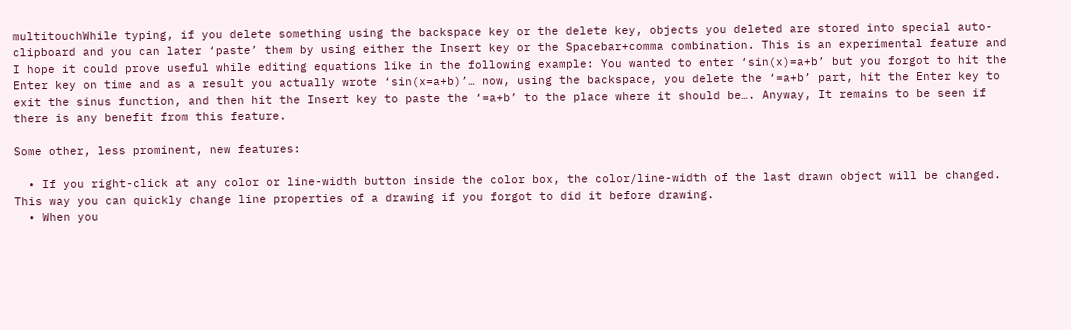multitouchWhile typing, if you delete something using the backspace key or the delete key, objects you deleted are stored into special auto-clipboard and you can later ‘paste’ them by using either the Insert key or the Spacebar+comma combination. This is an experimental feature and I hope it could prove useful while editing equations like in the following example: You wanted to enter ‘sin(x)=a+b’ but you forgot to hit the Enter key on time and as a result you actually wrote ‘sin(x=a+b)’… now, using the backspace, you delete the ‘=a+b’ part, hit the Enter key to exit the sinus function, and then hit the Insert key to paste the ‘=a+b’ to the place where it should be…. Anyway, It remains to be seen if there is any benefit from this feature.

Some other, less prominent, new features:

  • If you right-click at any color or line-width button inside the color box, the color/line-width of the last drawn object will be changed. This way you can quickly change line properties of a drawing if you forgot to did it before drawing.
  • When you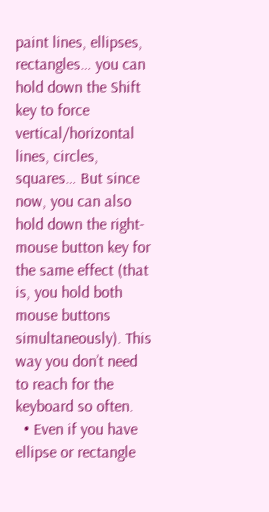paint lines, ellipses, rectangles… you can hold down the Shift key to force vertical/horizontal lines, circles, squares… But since now, you can also hold down the right-mouse button key for the same effect (that is, you hold both mouse buttons simultaneously). This way you don’t need to reach for the keyboard so often.
  • Even if you have ellipse or rectangle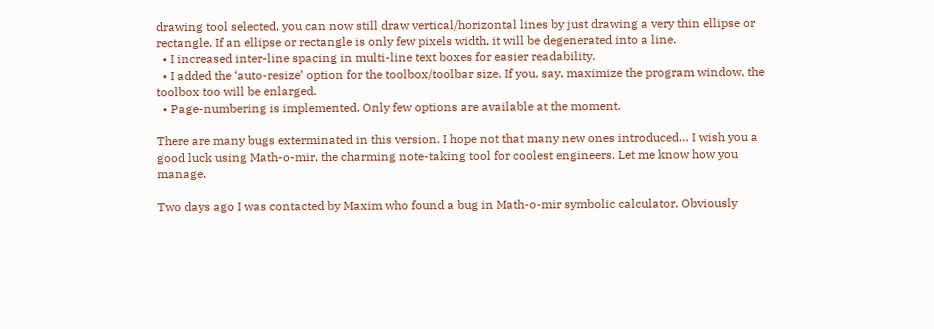drawing tool selected, you can now still draw vertical/horizontal lines by just drawing a very thin ellipse or rectangle. If an ellipse or rectangle is only few pixels width, it will be degenerated into a line.
  • I increased inter-line spacing in multi-line text boxes for easier readability.
  • I added the ‘auto-resize’ option for the toolbox/toolbar size. If you, say, maximize the program window, the toolbox too will be enlarged.
  • Page-numbering is implemented. Only few options are available at the moment.

There are many bugs exterminated in this version. I hope not that many new ones introduced… I wish you a good luck using Math-o-mir, the charming note-taking tool for coolest engineers. Let me know how you manage.

Two days ago I was contacted by Maxim who found a bug in Math-o-mir symbolic calculator. Obviously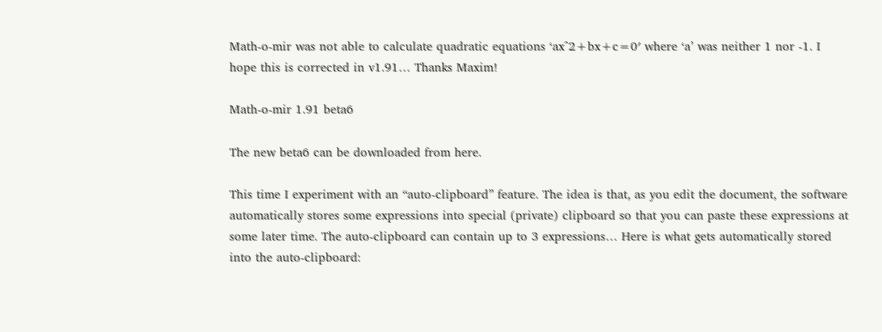Math-o-mir was not able to calculate quadratic equations ‘ax^2+bx+c=0′ where ‘a’ was neither 1 nor -1. I hope this is corrected in v1.91… Thanks Maxim!

Math-o-mir 1.91 beta6

The new beta6 can be downloaded from here.

This time I experiment with an “auto-clipboard” feature. The idea is that, as you edit the document, the software automatically stores some expressions into special (private) clipboard so that you can paste these expressions at some later time. The auto-clipboard can contain up to 3 expressions… Here is what gets automatically stored into the auto-clipboard: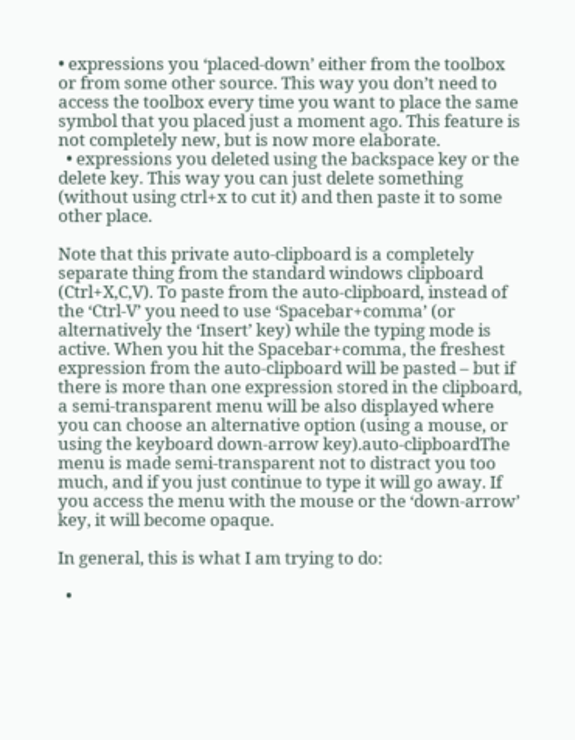• expressions you ‘placed-down’ either from the toolbox or from some other source. This way you don’t need to access the toolbox every time you want to place the same symbol that you placed just a moment ago. This feature is not completely new, but is now more elaborate.
  • expressions you deleted using the backspace key or the delete key. This way you can just delete something (without using ctrl+x to cut it) and then paste it to some other place.

Note that this private auto-clipboard is a completely separate thing from the standard windows clipboard (Ctrl+X,C,V). To paste from the auto-clipboard, instead of the ‘Ctrl-V’ you need to use ‘Spacebar+comma’ (or alternatively the ‘Insert’ key) while the typing mode is active. When you hit the Spacebar+comma, the freshest expression from the auto-clipboard will be pasted – but if there is more than one expression stored in the clipboard, a semi-transparent menu will be also displayed where you can choose an alternative option (using a mouse, or using the keyboard down-arrow key).auto-clipboardThe menu is made semi-transparent not to distract you too much, and if you just continue to type it will go away. If you access the menu with the mouse or the ‘down-arrow’ key, it will become opaque.

In general, this is what I am trying to do:

  •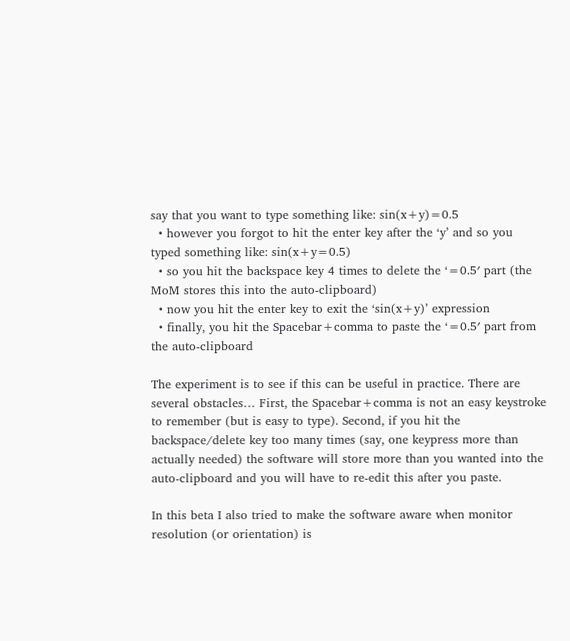say that you want to type something like: sin(x+y)=0.5
  • however you forgot to hit the enter key after the ‘y’ and so you typed something like: sin(x+y=0.5)
  • so you hit the backspace key 4 times to delete the ‘=0.5′ part (the MoM stores this into the auto-clipboard)
  • now you hit the enter key to exit the ‘sin(x+y)’ expression
  • finally, you hit the Spacebar+comma to paste the ‘=0.5′ part from the auto-clipboard

The experiment is to see if this can be useful in practice. There are several obstacles… First, the Spacebar+comma is not an easy keystroke to remember (but is easy to type). Second, if you hit the backspace/delete key too many times (say, one keypress more than actually needed) the software will store more than you wanted into the auto-clipboard and you will have to re-edit this after you paste.

In this beta I also tried to make the software aware when monitor resolution (or orientation) is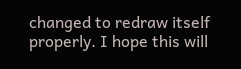changed to redraw itself properly. I hope this will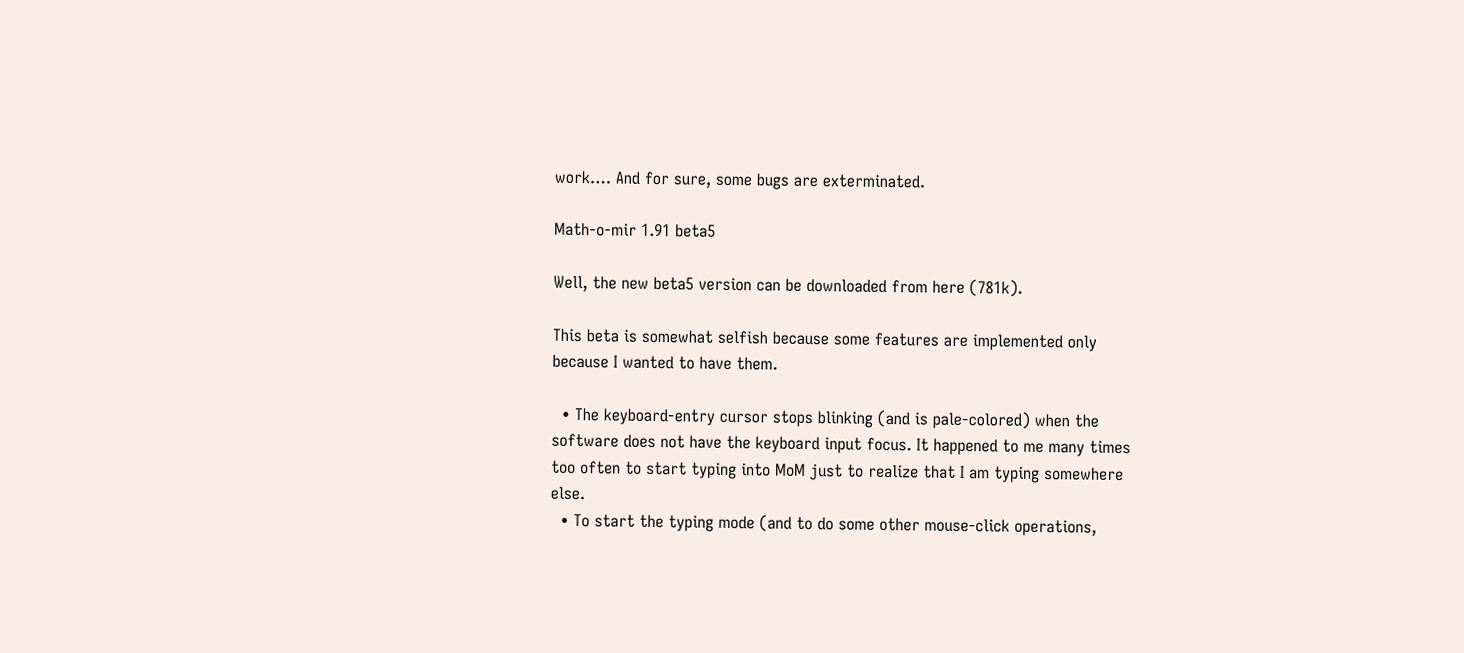work…. And for sure, some bugs are exterminated.

Math-o-mir 1.91 beta5

Well, the new beta5 version can be downloaded from here (781k).

This beta is somewhat selfish because some features are implemented only because I wanted to have them.

  • The keyboard-entry cursor stops blinking (and is pale-colored) when the software does not have the keyboard input focus. It happened to me many times too often to start typing into MoM just to realize that I am typing somewhere else.
  • To start the typing mode (and to do some other mouse-click operations,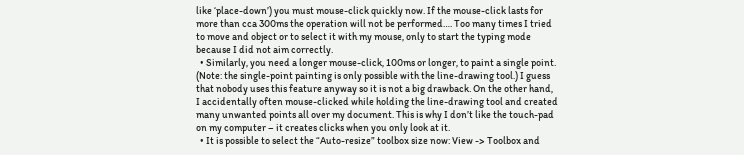like ‘place-down’) you must mouse-click quickly now. If the mouse-click lasts for more than cca 300ms the operation will not be performed…. Too many times I tried to move and object or to select it with my mouse, only to start the typing mode because I did not aim correctly.
  • Similarly, you need a longer mouse-click, 100ms or longer, to paint a single point. (Note: the single-point painting is only possible with the line-drawing tool.) I guess that nobody uses this feature anyway so it is not a big drawback. On the other hand, I accidentally often mouse-clicked while holding the line-drawing tool and created many unwanted points all over my document. This is why I don’t like the touch-pad on my computer – it creates clicks when you only look at it.
  • It is possible to select the “Auto-resize” toolbox size now: View -> Toolbox and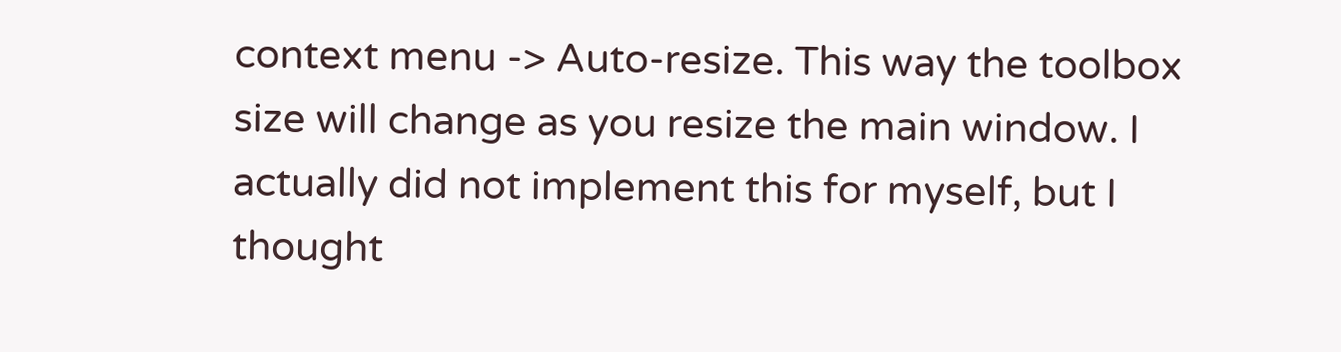context menu -> Auto-resize. This way the toolbox size will change as you resize the main window. I actually did not implement this for myself, but I thought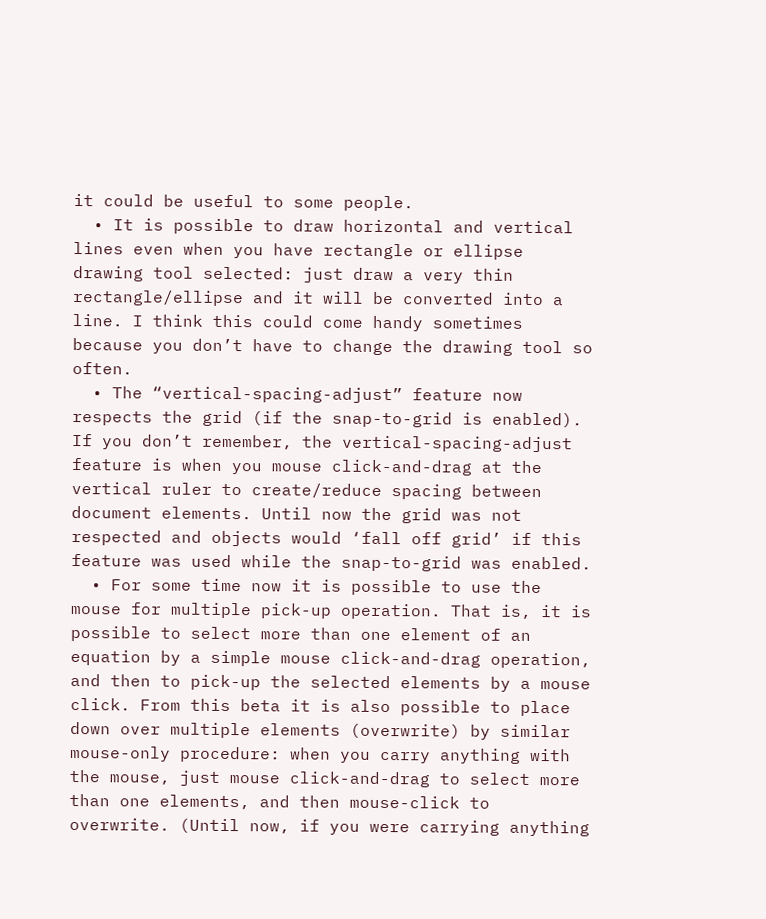it could be useful to some people.
  • It is possible to draw horizontal and vertical lines even when you have rectangle or ellipse drawing tool selected: just draw a very thin rectangle/ellipse and it will be converted into a line. I think this could come handy sometimes because you don’t have to change the drawing tool so often.
  • The “vertical-spacing-adjust” feature now respects the grid (if the snap-to-grid is enabled). If you don’t remember, the vertical-spacing-adjust feature is when you mouse click-and-drag at the vertical ruler to create/reduce spacing between document elements. Until now the grid was not respected and objects would ‘fall off grid’ if this feature was used while the snap-to-grid was enabled.
  • For some time now it is possible to use the mouse for multiple pick-up operation. That is, it is possible to select more than one element of an equation by a simple mouse click-and-drag operation, and then to pick-up the selected elements by a mouse click. From this beta it is also possible to place down over multiple elements (overwrite) by similar mouse-only procedure: when you carry anything with the mouse, just mouse click-and-drag to select more than one elements, and then mouse-click to overwrite. (Until now, if you were carrying anything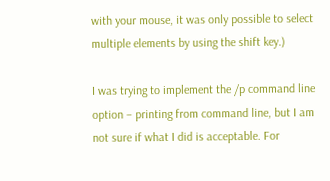with your mouse, it was only possible to select multiple elements by using the shift key.)

I was trying to implement the /p command line option – printing from command line, but I am not sure if what I did is acceptable. For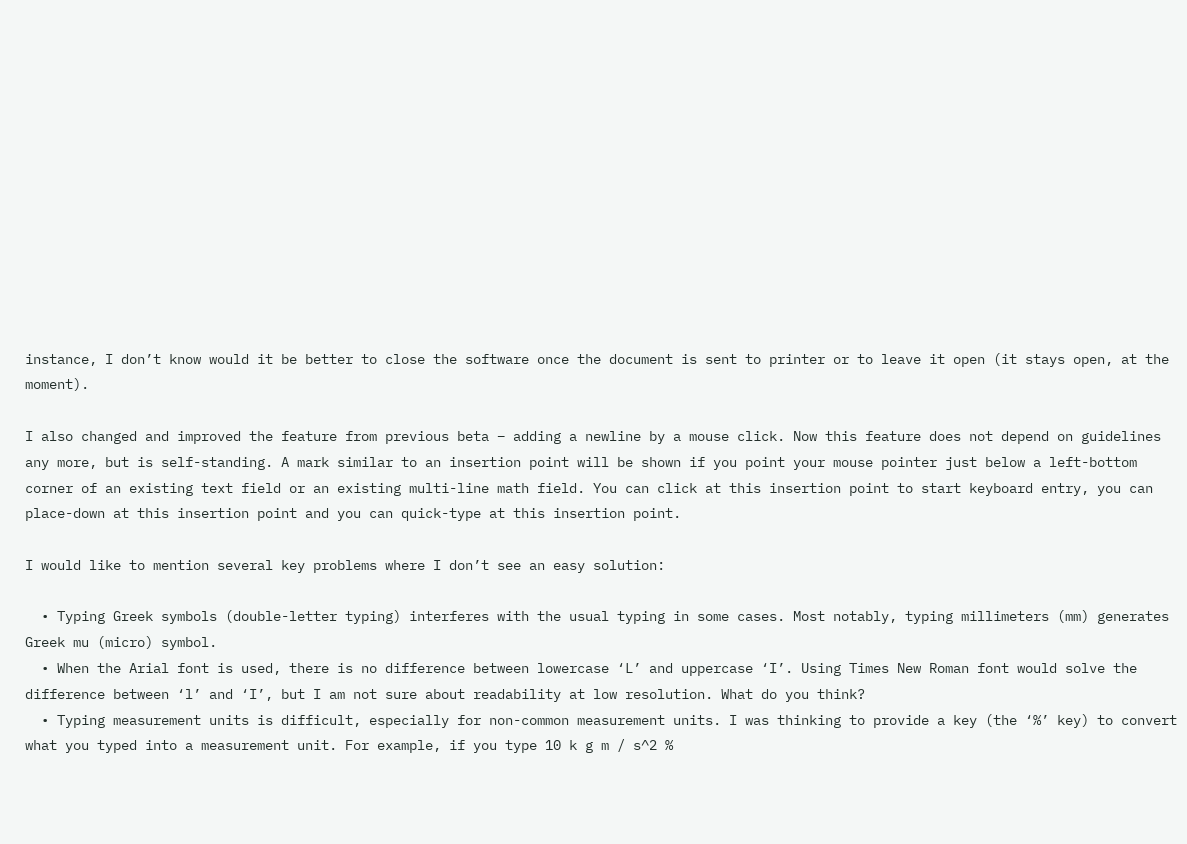instance, I don’t know would it be better to close the software once the document is sent to printer or to leave it open (it stays open, at the moment).

I also changed and improved the feature from previous beta – adding a newline by a mouse click. Now this feature does not depend on guidelines any more, but is self-standing. A mark similar to an insertion point will be shown if you point your mouse pointer just below a left-bottom corner of an existing text field or an existing multi-line math field. You can click at this insertion point to start keyboard entry, you can place-down at this insertion point and you can quick-type at this insertion point.

I would like to mention several key problems where I don’t see an easy solution:

  • Typing Greek symbols (double-letter typing) interferes with the usual typing in some cases. Most notably, typing millimeters (mm) generates Greek mu (micro) symbol.
  • When the Arial font is used, there is no difference between lowercase ‘L’ and uppercase ‘I’. Using Times New Roman font would solve the difference between ‘l’ and ‘I’, but I am not sure about readability at low resolution. What do you think?
  • Typing measurement units is difficult, especially for non-common measurement units. I was thinking to provide a key (the ‘%’ key) to convert what you typed into a measurement unit. For example, if you type 10 k g m / s^2 %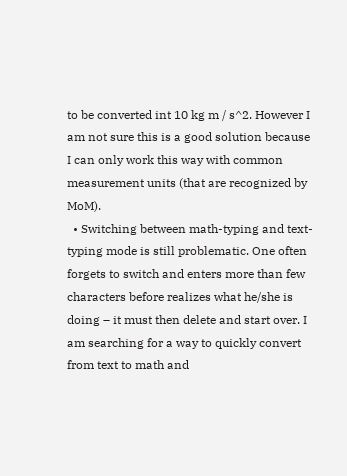to be converted int 10 kg m / s^2. However I am not sure this is a good solution because I can only work this way with common measurement units (that are recognized by MoM).
  • Switching between math-typing and text-typing mode is still problematic. One often forgets to switch and enters more than few characters before realizes what he/she is doing – it must then delete and start over. I am searching for a way to quickly convert from text to math and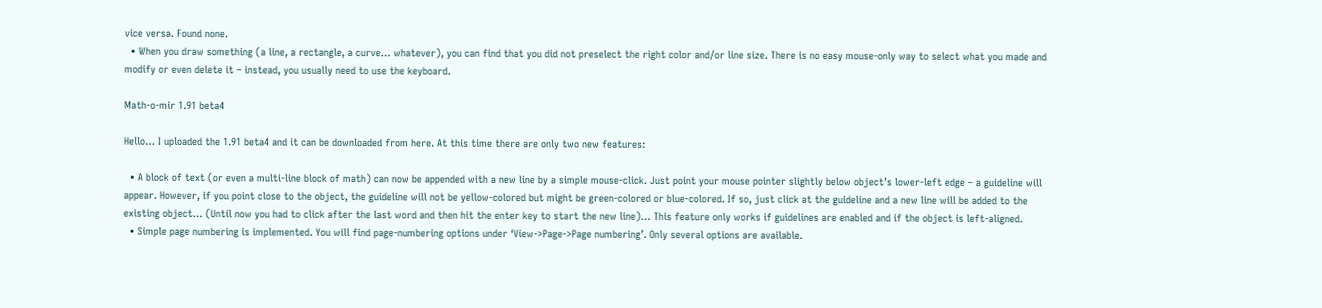vice versa. Found none.
  • When you draw something (a line, a rectangle, a curve… whatever), you can find that you did not preselect the right color and/or line size. There is no easy mouse-only way to select what you made and modify or even delete it – instead, you usually need to use the keyboard.

Math-o-mir 1.91 beta4

Hello… I uploaded the 1.91 beta4 and it can be downloaded from here. At this time there are only two new features:

  • A block of text (or even a multi-line block of math) can now be appended with a new line by a simple mouse-click. Just point your mouse pointer slightly below object’s lower-left edge – a guideline will appear. However, if you point close to the object, the guideline will not be yellow-colored but might be green-colored or blue-colored. If so, just click at the guideline and a new line will be added to the existing object… (Until now you had to click after the last word and then hit the enter key to start the new line)… This feature only works if guidelines are enabled and if the object is left-aligned.
  • Simple page numbering is implemented. You will find page-numbering options under ‘View->Page->Page numbering’. Only several options are available.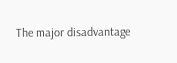The major disadvantage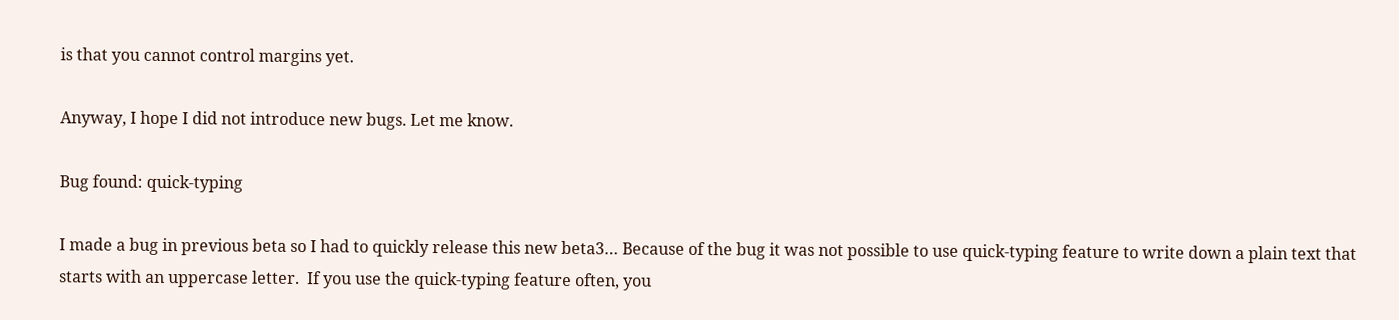is that you cannot control margins yet.

Anyway, I hope I did not introduce new bugs. Let me know.

Bug found: quick-typing

I made a bug in previous beta so I had to quickly release this new beta3… Because of the bug it was not possible to use quick-typing feature to write down a plain text that starts with an uppercase letter.  If you use the quick-typing feature often, you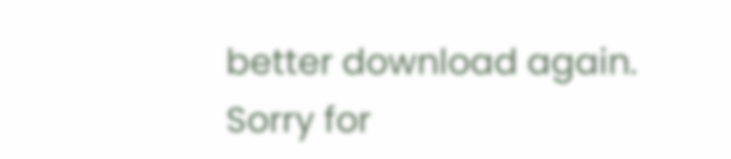better download again. Sorry for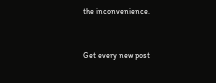the inconvenience.


Get every new post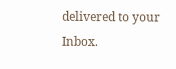delivered to your Inbox.